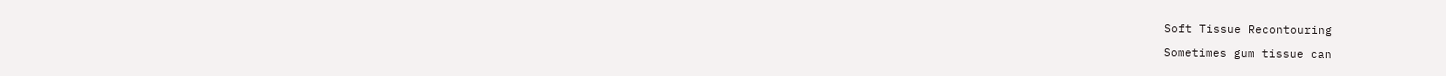Soft Tissue Recontouring

Sometimes gum tissue can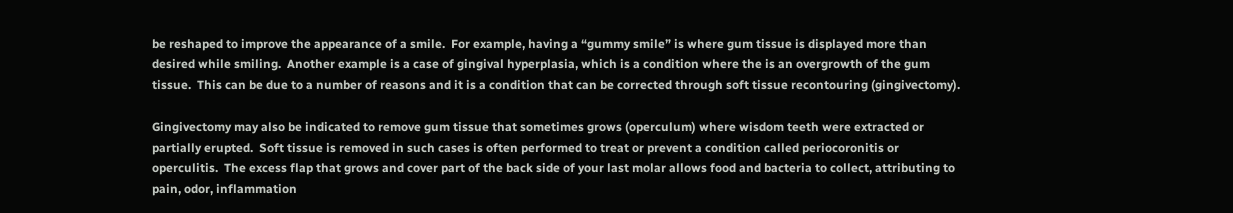be reshaped to improve the appearance of a smile.  For example, having a “gummy smile” is where gum tissue is displayed more than desired while smiling.  Another example is a case of gingival hyperplasia, which is a condition where the is an overgrowth of the gum tissue.  This can be due to a number of reasons and it is a condition that can be corrected through soft tissue recontouring (gingivectomy).

Gingivectomy may also be indicated to remove gum tissue that sometimes grows (operculum) where wisdom teeth were extracted or partially erupted.  Soft tissue is removed in such cases is often performed to treat or prevent a condition called periocoronitis or operculitis.  The excess flap that grows and cover part of the back side of your last molar allows food and bacteria to collect, attributing to pain, odor, inflammation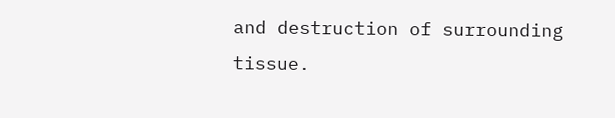and destruction of surrounding tissue.